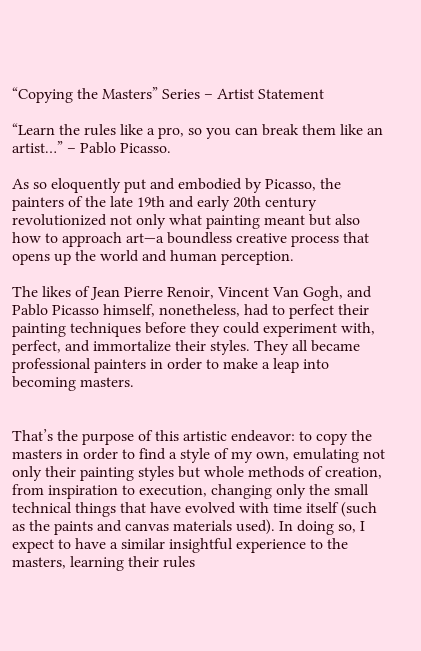“Copying the Masters” Series – Artist Statement

“Learn the rules like a pro, so you can break them like an artist…” – Pablo Picasso.

As so eloquently put and embodied by Picasso, the painters of the late 19th and early 20th century revolutionized not only what painting meant but also how to approach art—a boundless creative process that opens up the world and human perception.

The likes of Jean Pierre Renoir, Vincent Van Gogh, and Pablo Picasso himself, nonetheless, had to perfect their painting techniques before they could experiment with, perfect, and immortalize their styles. They all became professional painters in order to make a leap into becoming masters.


That’s the purpose of this artistic endeavor: to copy the masters in order to find a style of my own, emulating not only their painting styles but whole methods of creation, from inspiration to execution, changing only the small technical things that have evolved with time itself (such as the paints and canvas materials used). In doing so, I expect to have a similar insightful experience to the masters, learning their rules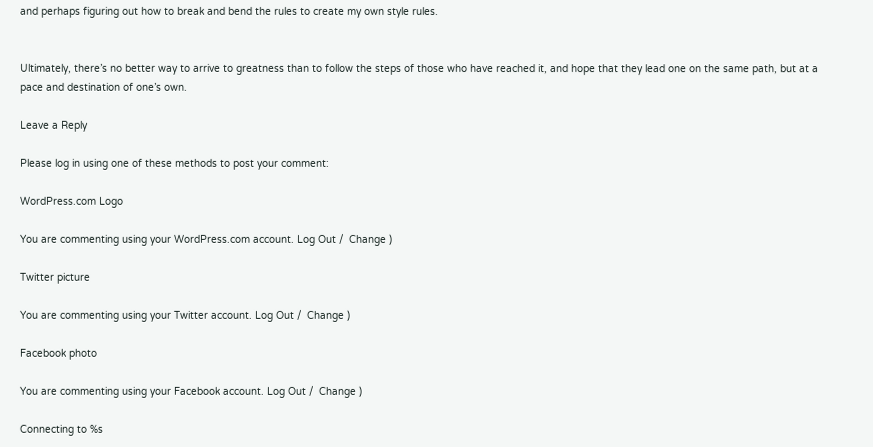and perhaps figuring out how to break and bend the rules to create my own style rules.


Ultimately, there’s no better way to arrive to greatness than to follow the steps of those who have reached it, and hope that they lead one on the same path, but at a pace and destination of one’s own.

Leave a Reply

Please log in using one of these methods to post your comment:

WordPress.com Logo

You are commenting using your WordPress.com account. Log Out /  Change )

Twitter picture

You are commenting using your Twitter account. Log Out /  Change )

Facebook photo

You are commenting using your Facebook account. Log Out /  Change )

Connecting to %s